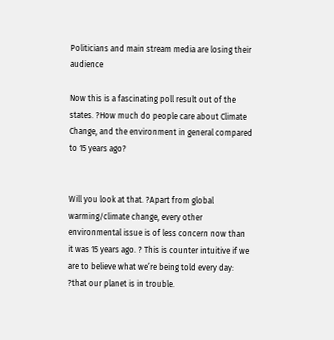Politicians and main stream media are losing their audience

Now this is a fascinating poll result out of the states. ?How much do people care about Climate Change, and the environment in general compared to 15 years ago?


Will you look at that. ?Apart from global warming/climate change, every other environmental issue is of less concern now than it was 15 years ago. ? This is counter intuitive if we are to believe what we’re being told every day: ?that our planet is in trouble.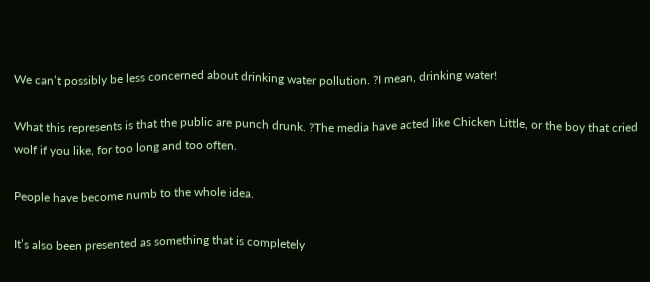We can’t possibly be less concerned about drinking water pollution. ?I mean, drinking water!

What this represents is that the public are punch drunk. ?The media have acted like Chicken Little, or the boy that cried wolf if you like, for too long and too often.

People have become numb to the whole idea.

It’s also been presented as something that is completely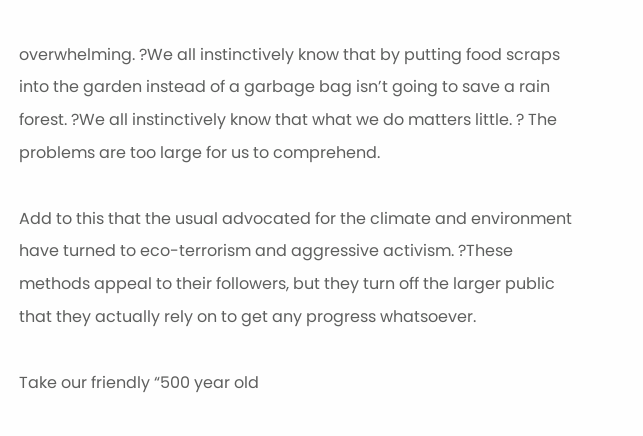overwhelming. ?We all instinctively know that by putting food scraps into the garden instead of a garbage bag isn’t going to save a rain forest. ?We all instinctively know that what we do matters little. ? The problems are too large for us to comprehend.

Add to this that the usual advocated for the climate and environment have turned to eco-terrorism and aggressive activism. ?These methods appeal to their followers, but they turn off the larger public that they actually rely on to get any progress whatsoever.

Take our friendly “500 year old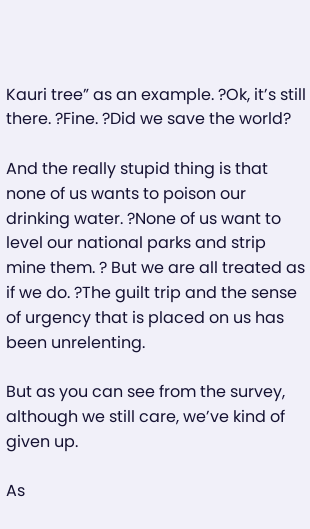Kauri tree” as an example. ?Ok, it’s still there. ?Fine. ?Did we save the world?

And the really stupid thing is that none of us wants to poison our drinking water. ?None of us want to level our national parks and strip mine them. ? But we are all treated as if we do. ?The guilt trip and the sense of urgency that is placed on us has been unrelenting.

But as you can see from the survey, although we still care, we’ve kind of given up.

As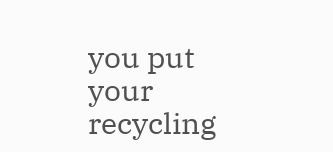you put your recycling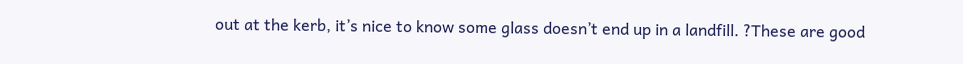out at the kerb, it’s nice to know some glass doesn’t end up in a landfill. ?These are good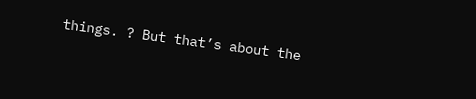things. ? But that’s about the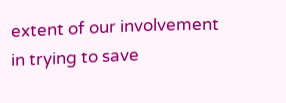extent of our involvement in trying to save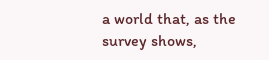a world that, as the survey shows,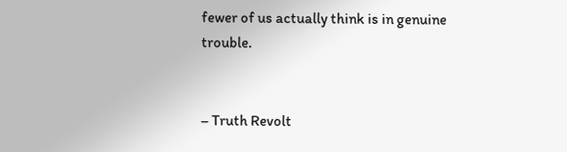fewer of us actually think is in genuine trouble.


– Truth Revolt